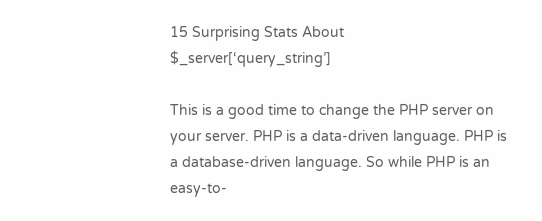15 Surprising Stats About $_server[‘query_string’]

This is a good time to change the PHP server on your server. PHP is a data-driven language. PHP is a database-driven language. So while PHP is an easy-to-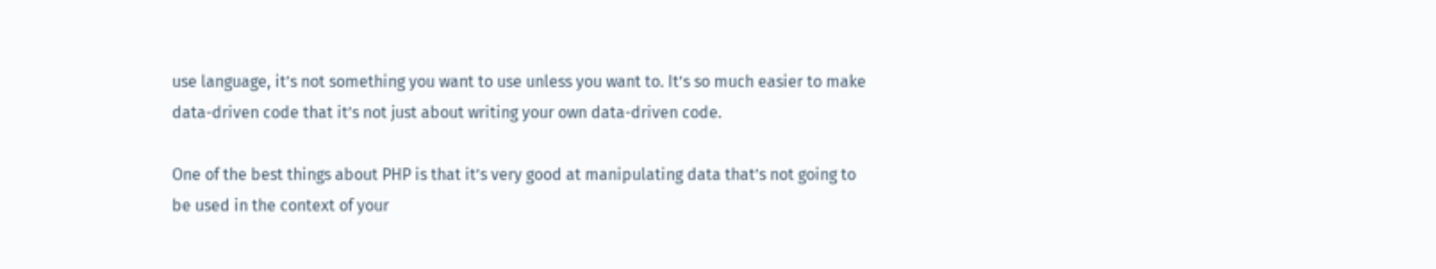use language, it’s not something you want to use unless you want to. It’s so much easier to make data-driven code that it’s not just about writing your own data-driven code.

One of the best things about PHP is that it’s very good at manipulating data that’s not going to be used in the context of your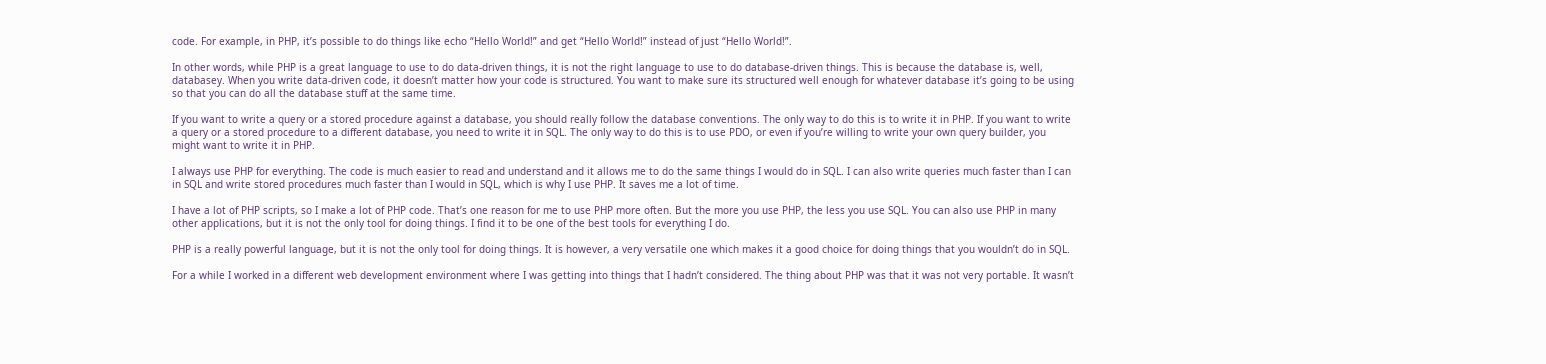code. For example, in PHP, it’s possible to do things like echo “Hello World!” and get “Hello World!” instead of just “Hello World!”.

In other words, while PHP is a great language to use to do data-driven things, it is not the right language to use to do database-driven things. This is because the database is, well, databasey. When you write data-driven code, it doesn’t matter how your code is structured. You want to make sure its structured well enough for whatever database it’s going to be using so that you can do all the database stuff at the same time.

If you want to write a query or a stored procedure against a database, you should really follow the database conventions. The only way to do this is to write it in PHP. If you want to write a query or a stored procedure to a different database, you need to write it in SQL. The only way to do this is to use PDO, or even if you’re willing to write your own query builder, you might want to write it in PHP.

I always use PHP for everything. The code is much easier to read and understand and it allows me to do the same things I would do in SQL. I can also write queries much faster than I can in SQL and write stored procedures much faster than I would in SQL, which is why I use PHP. It saves me a lot of time.

I have a lot of PHP scripts, so I make a lot of PHP code. That’s one reason for me to use PHP more often. But the more you use PHP, the less you use SQL. You can also use PHP in many other applications, but it is not the only tool for doing things. I find it to be one of the best tools for everything I do.

PHP is a really powerful language, but it is not the only tool for doing things. It is however, a very versatile one which makes it a good choice for doing things that you wouldn’t do in SQL.

For a while I worked in a different web development environment where I was getting into things that I hadn’t considered. The thing about PHP was that it was not very portable. It wasn’t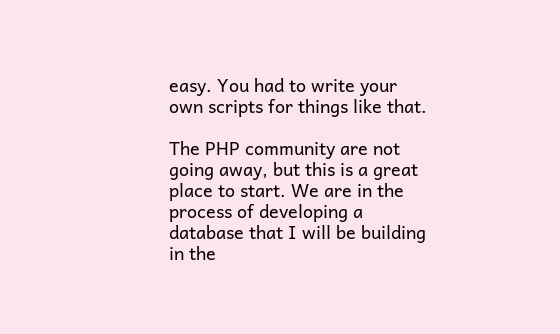easy. You had to write your own scripts for things like that.

The PHP community are not going away, but this is a great place to start. We are in the process of developing a database that I will be building in the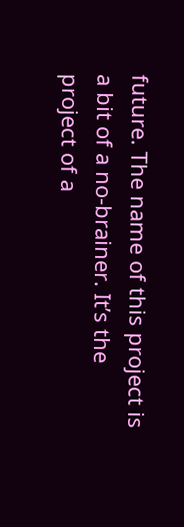future. The name of this project is a bit of a no-brainer. It’s the project of a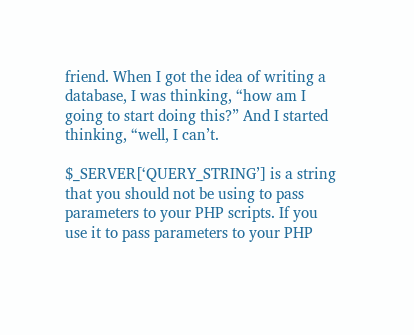friend. When I got the idea of writing a database, I was thinking, “how am I going to start doing this?” And I started thinking, “well, I can’t.

$_SERVER[‘QUERY_STRING’] is a string that you should not be using to pass parameters to your PHP scripts. If you use it to pass parameters to your PHP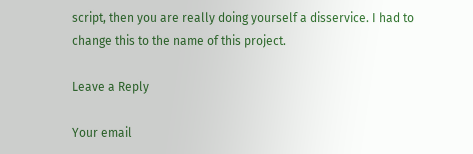script, then you are really doing yourself a disservice. I had to change this to the name of this project.

Leave a Reply

Your email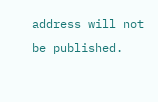address will not be published.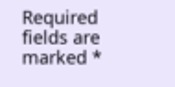Required fields are marked *